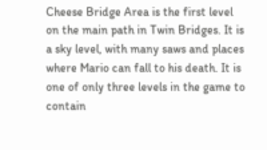Cheese Bridge Area is the first level on the main path in Twin Bridges. It is a sky level, with many saws and places where Mario can fall to his death. It is one of only three levels in the game to contain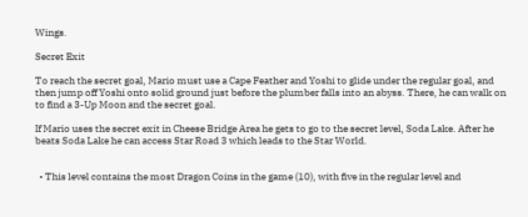Wings.

Secret Exit

To reach the secret goal, Mario must use a Cape Feather and Yoshi to glide under the regular goal, and then jump off Yoshi onto solid ground just before the plumber falls into an abyss. There, he can walk on to find a 3-Up Moon and the secret goal.

If Mario uses the secret exit in Cheese Bridge Area he gets to go to the secret level, Soda Lake. After he beats Soda Lake he can access Star Road 3 which leads to the Star World.


  • This level contains the most Dragon Coins in the game (10), with five in the regular level and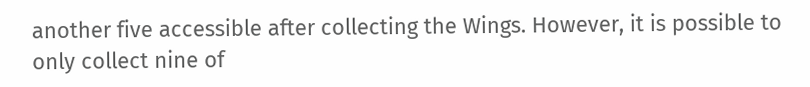another five accessible after collecting the Wings. However, it is possible to only collect nine of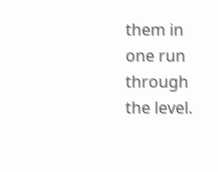them in one run through the level.